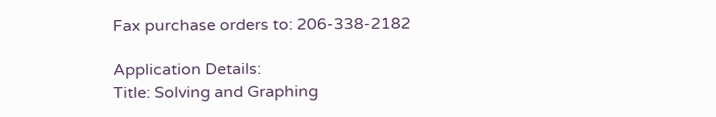Fax purchase orders to: 206-338-2182

Application Details:
Title: Solving and Graphing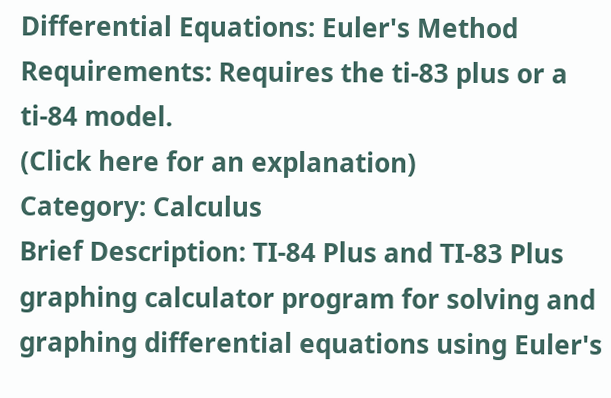Differential Equations: Euler's Method
Requirements: Requires the ti-83 plus or a ti-84 model.
(Click here for an explanation)
Category: Calculus
Brief Description: TI-84 Plus and TI-83 Plus graphing calculator program for solving and graphing differential equations using Euler's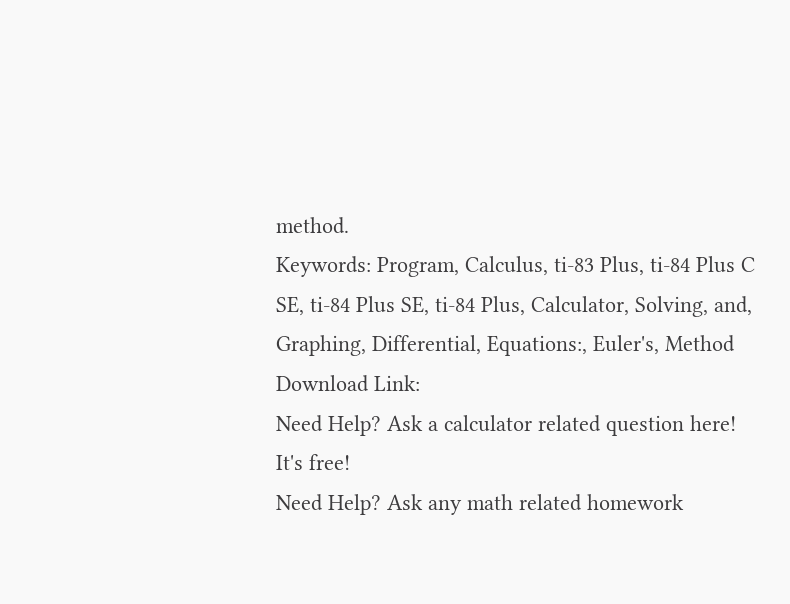method.
Keywords: Program, Calculus, ti-83 Plus, ti-84 Plus C SE, ti-84 Plus SE, ti-84 Plus, Calculator, Solving, and, Graphing, Differential, Equations:, Euler's, Method
Download Link:
Need Help? Ask a calculator related question here! It's free!
Need Help? Ask any math related homework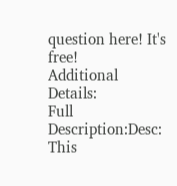question here! It's free!
Additional Details:
Full Description:Desc: This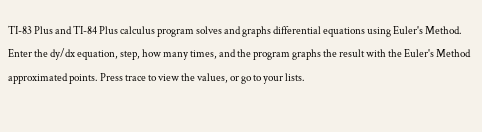TI-83 Plus and TI-84 Plus calculus program solves and graphs differential equations using Euler's Method. Enter the dy/dx equation, step, how many times, and the program graphs the result with the Euler's Method approximated points. Press trace to view the values, or go to your lists.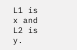L1 is x and L2 is y.